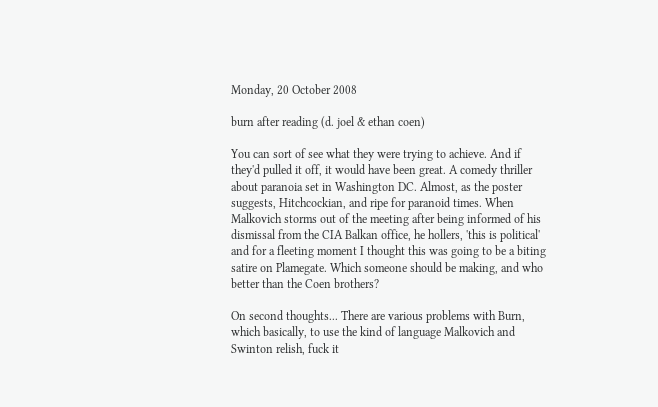Monday, 20 October 2008

burn after reading (d. joel & ethan coen)

You can sort of see what they were trying to achieve. And if they'd pulled it off, it would have been great. A comedy thriller about paranoia set in Washington DC. Almost, as the poster suggests, Hitchcockian, and ripe for paranoid times. When Malkovich storms out of the meeting after being informed of his dismissal from the CIA Balkan office, he hollers, 'this is political' and for a fleeting moment I thought this was going to be a biting satire on Plamegate. Which someone should be making, and who better than the Coen brothers?

On second thoughts... There are various problems with Burn, which basically, to use the kind of language Malkovich and Swinton relish, fuck it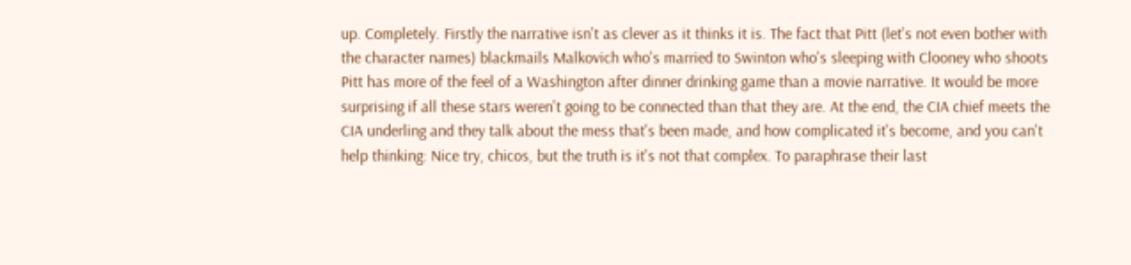up. Completely. Firstly the narrative isn't as clever as it thinks it is. The fact that Pitt (let's not even bother with the character names) blackmails Malkovich who's married to Swinton who's sleeping with Clooney who shoots Pitt has more of the feel of a Washington after dinner drinking game than a movie narrative. It would be more surprising if all these stars weren't going to be connected than that they are. At the end, the CIA chief meets the CIA underling and they talk about the mess that's been made, and how complicated it's become, and you can't help thinking: Nice try, chicos, but the truth is it's not that complex. To paraphrase their last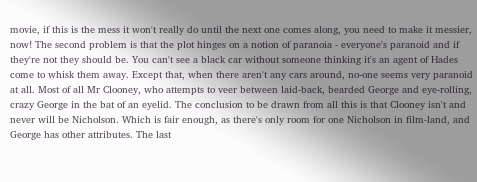movie, if this is the mess it won't really do until the next one comes along, you need to make it messier, now! The second problem is that the plot hinges on a notion of paranoia - everyone's paranoid and if they're not they should be. You can't see a black car without someone thinking it's an agent of Hades come to whisk them away. Except that, when there aren't any cars around, no-one seems very paranoid at all. Most of all Mr Clooney, who attempts to veer between laid-back, bearded George and eye-rolling, crazy George in the bat of an eyelid. The conclusion to be drawn from all this is that Clooney isn't and never will be Nicholson. Which is fair enough, as there's only room for one Nicholson in film-land, and George has other attributes. The last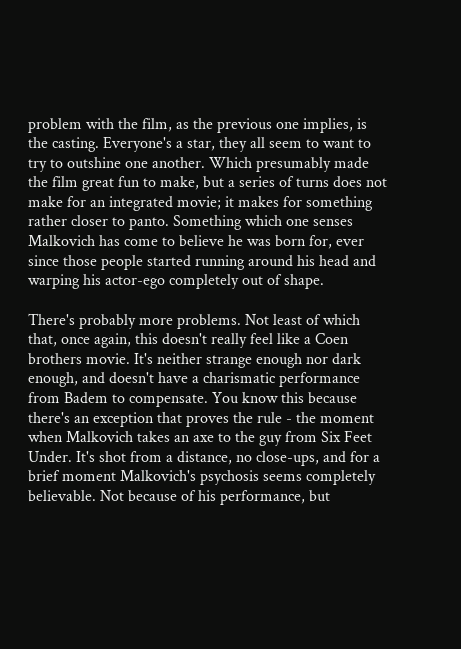problem with the film, as the previous one implies, is the casting. Everyone's a star, they all seem to want to try to outshine one another. Which presumably made the film great fun to make, but a series of turns does not make for an integrated movie; it makes for something rather closer to panto. Something which one senses Malkovich has come to believe he was born for, ever since those people started running around his head and warping his actor-ego completely out of shape.

There's probably more problems. Not least of which that, once again, this doesn't really feel like a Coen brothers movie. It's neither strange enough nor dark enough, and doesn't have a charismatic performance from Badem to compensate. You know this because there's an exception that proves the rule - the moment when Malkovich takes an axe to the guy from Six Feet Under. It's shot from a distance, no close-ups, and for a brief moment Malkovich's psychosis seems completely believable. Not because of his performance, but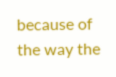because of the way the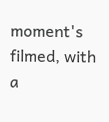moment's filmed, with a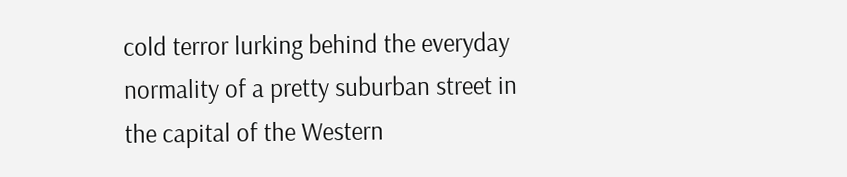cold terror lurking behind the everyday normality of a pretty suburban street in the capital of the Western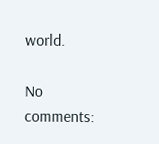world.

No comments: